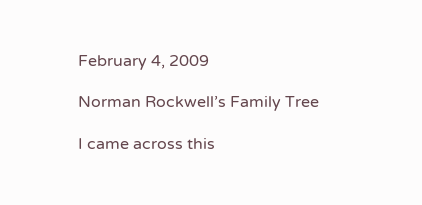February 4, 2009

Norman Rockwell’s Family Tree

I came across this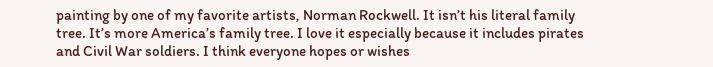painting by one of my favorite artists, Norman Rockwell. It isn’t his literal family tree. It’s more America’s family tree. I love it especially because it includes pirates and Civil War soldiers. I think everyone hopes or wishes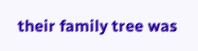their family tree was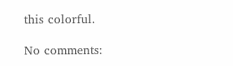this colorful.

No comments: